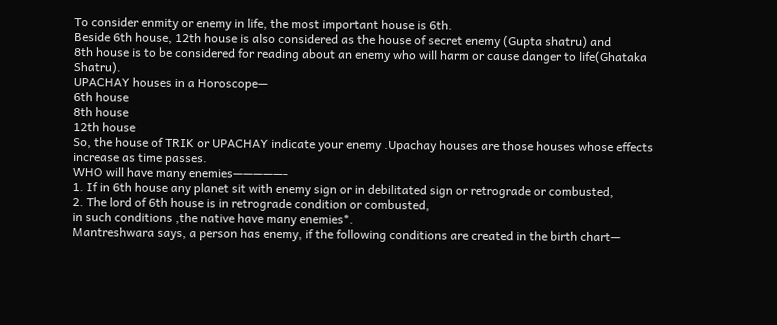To consider enmity or enemy in life, the most important house is 6th.
Beside 6th house, 12th house is also considered as the house of secret enemy (Gupta shatru) and
8th house is to be considered for reading about an enemy who will harm or cause danger to life(Ghataka Shatru).
UPACHAY houses in a Horoscope—
6th house
8th house
12th house
So, the house of TRIK or UPACHAY indicate your enemy .Upachay houses are those houses whose effects increase as time passes.
WHO will have many enemies—————-
1. If in 6th house any planet sit with enemy sign or in debilitated sign or retrograde or combusted,
2. The lord of 6th house is in retrograde condition or combusted,
in such conditions ,the native have many enemies*.
Mantreshwara says, a person has enemy, if the following conditions are created in the birth chart—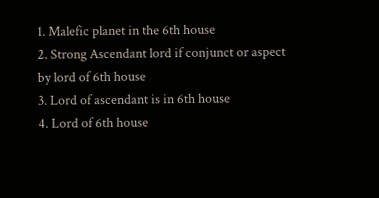1. Malefic planet in the 6th house
2. Strong Ascendant lord if conjunct or aspect by lord of 6th house
3. Lord of ascendant is in 6th house
4. Lord of 6th house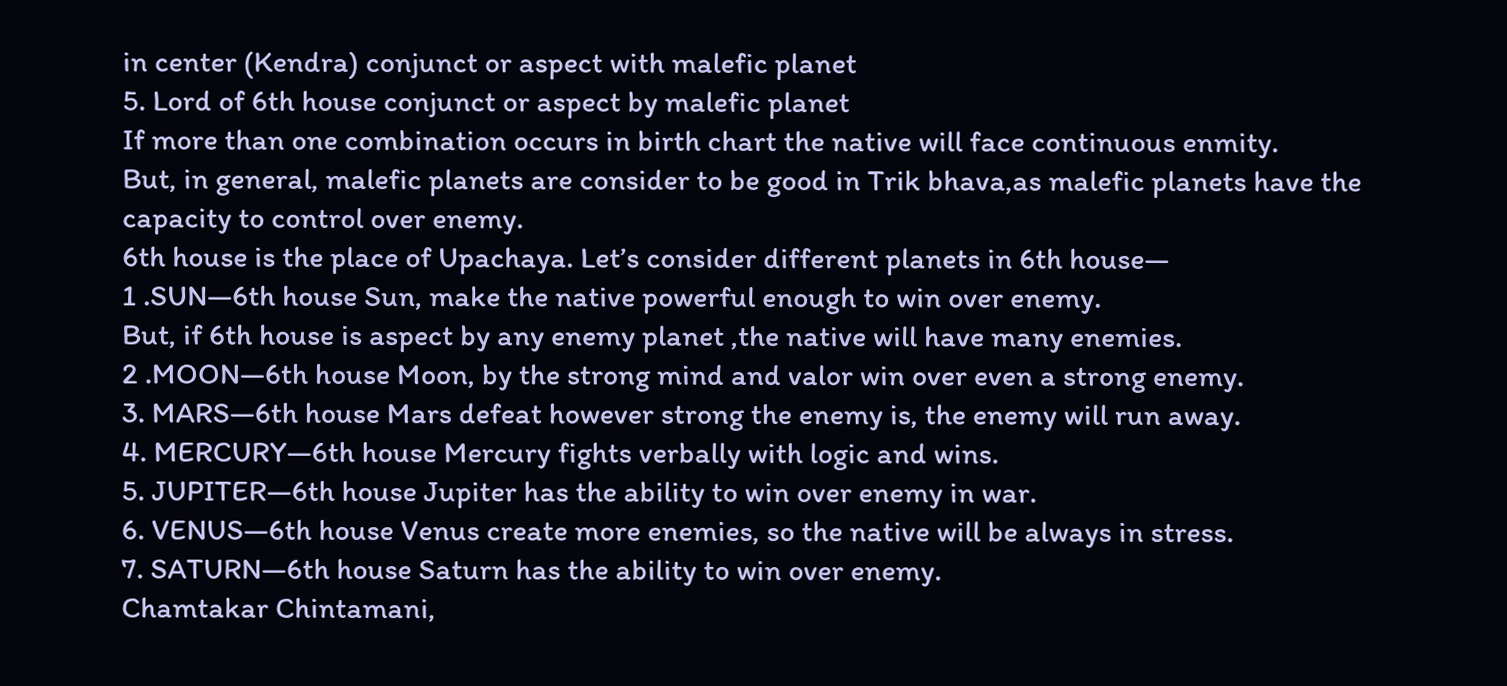in center (Kendra) conjunct or aspect with malefic planet
5. Lord of 6th house conjunct or aspect by malefic planet
If more than one combination occurs in birth chart the native will face continuous enmity.
But, in general, malefic planets are consider to be good in Trik bhava,as malefic planets have the capacity to control over enemy.
6th house is the place of Upachaya. Let’s consider different planets in 6th house—
1 .SUN—6th house Sun, make the native powerful enough to win over enemy.
But, if 6th house is aspect by any enemy planet ,the native will have many enemies.
2 .MOON—6th house Moon, by the strong mind and valor win over even a strong enemy.
3. MARS—6th house Mars defeat however strong the enemy is, the enemy will run away.
4. MERCURY—6th house Mercury fights verbally with logic and wins.
5. JUPITER—6th house Jupiter has the ability to win over enemy in war.
6. VENUS—6th house Venus create more enemies, so the native will be always in stress.
7. SATURN—6th house Saturn has the ability to win over enemy.
Chamtakar Chintamani,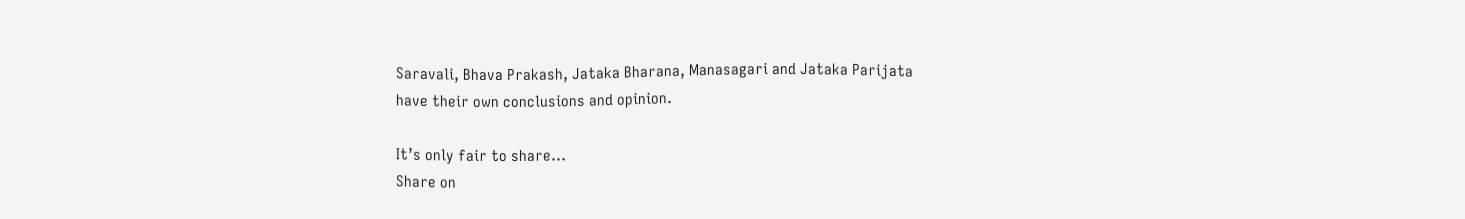Saravali, Bhava Prakash, Jataka Bharana, Manasagari and Jataka Parijata
have their own conclusions and opinion.

It’s only fair to share...
Share on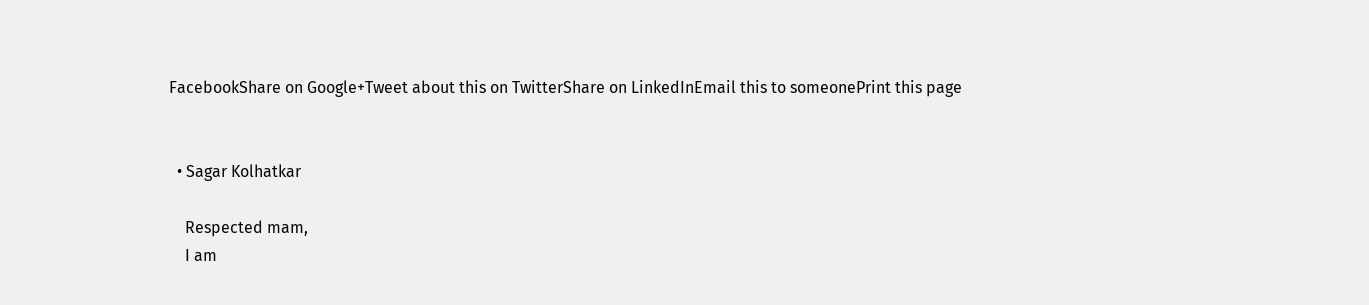FacebookShare on Google+Tweet about this on TwitterShare on LinkedInEmail this to someonePrint this page


  • Sagar Kolhatkar

    Respected mam,
    I am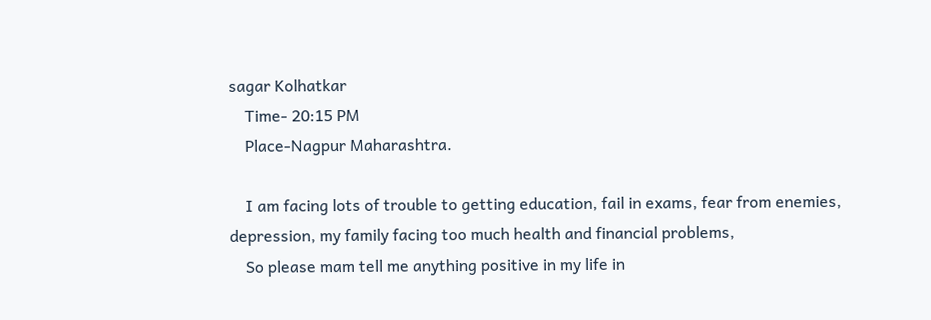sagar Kolhatkar
    Time- 20:15 PM
    Place-Nagpur Maharashtra.

    I am facing lots of trouble to getting education, fail in exams, fear from enemies, depression, my family facing too much health and financial problems,
    So please mam tell me anything positive in my life in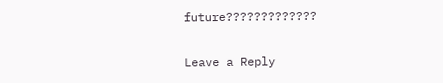future?????????????

Leave a Reply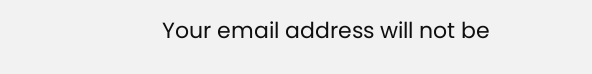Your email address will not be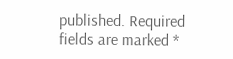published. Required fields are marked *